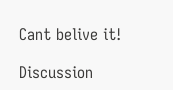Cant belive it!

Discussion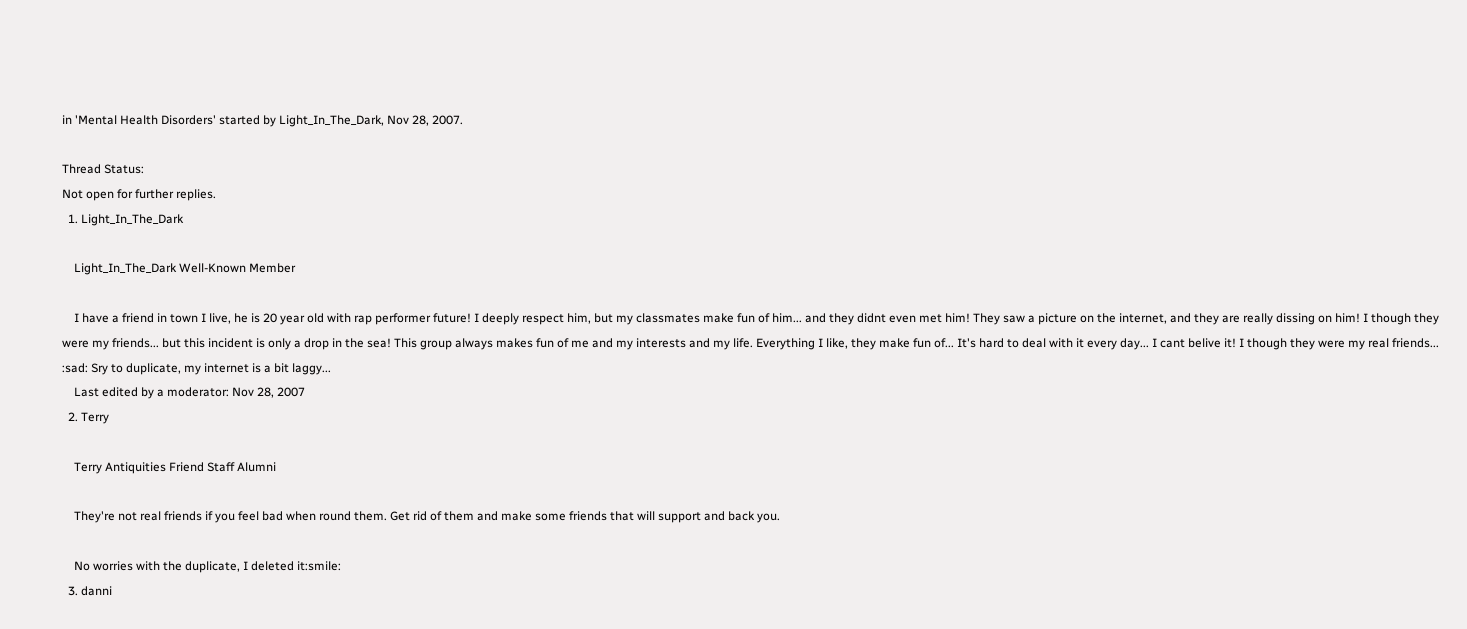in 'Mental Health Disorders' started by Light_In_The_Dark, Nov 28, 2007.

Thread Status:
Not open for further replies.
  1. Light_In_The_Dark

    Light_In_The_Dark Well-Known Member

    I have a friend in town I live, he is 20 year old with rap performer future! I deeply respect him, but my classmates make fun of him... and they didnt even met him! They saw a picture on the internet, and they are really dissing on him! I though they were my friends... but this incident is only a drop in the sea! This group always makes fun of me and my interests and my life. Everything I like, they make fun of... It's hard to deal with it every day... I cant belive it! I though they were my real friends... :sad: Sry to duplicate, my internet is a bit laggy...
    Last edited by a moderator: Nov 28, 2007
  2. Terry

    Terry Antiquities Friend Staff Alumni

    They're not real friends if you feel bad when round them. Get rid of them and make some friends that will support and back you.

    No worries with the duplicate, I deleted it:smile:
  3. danni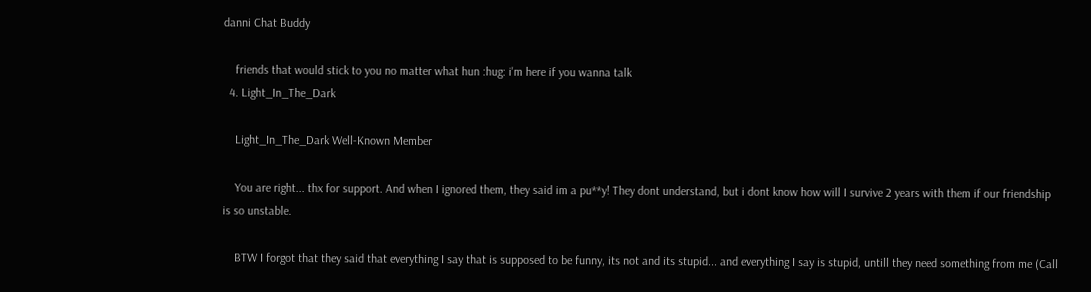danni Chat Buddy

    friends that would stick to you no matter what hun :hug: i'm here if you wanna talk
  4. Light_In_The_Dark

    Light_In_The_Dark Well-Known Member

    You are right... thx for support. And when I ignored them, they said im a pu**y! They dont understand, but i dont know how will I survive 2 years with them if our friendship is so unstable.

    BTW I forgot that they said that everything I say that is supposed to be funny, its not and its stupid... and everything I say is stupid, untill they need something from me (Call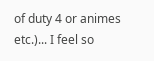of duty 4 or animes etc.)... I feel so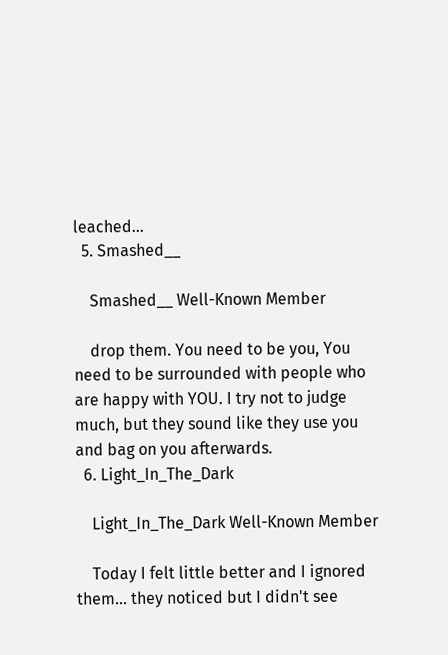leached...
  5. Smashed__

    Smashed__ Well-Known Member

    drop them. You need to be you, You need to be surrounded with people who are happy with YOU. I try not to judge much, but they sound like they use you and bag on you afterwards.
  6. Light_In_The_Dark

    Light_In_The_Dark Well-Known Member

    Today I felt little better and I ignored them... they noticed but I didn't see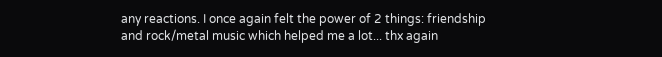any reactions. I once again felt the power of 2 things: friendship and rock/metal music which helped me a lot... thx again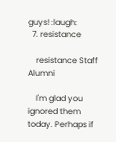guys! :laugh:
  7. resistance

    resistance Staff Alumni

    I'm glad you ignored them today. Perhaps if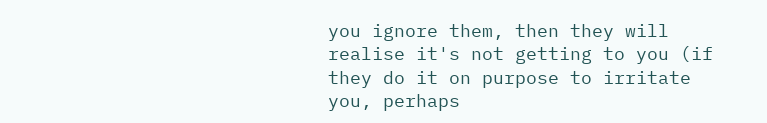you ignore them, then they will realise it's not getting to you (if they do it on purpose to irritate you, perhaps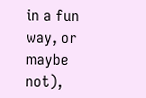in a fun way, or maybe not),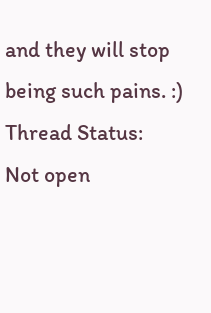and they will stop being such pains. :)
Thread Status:
Not open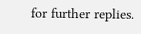for further replies.